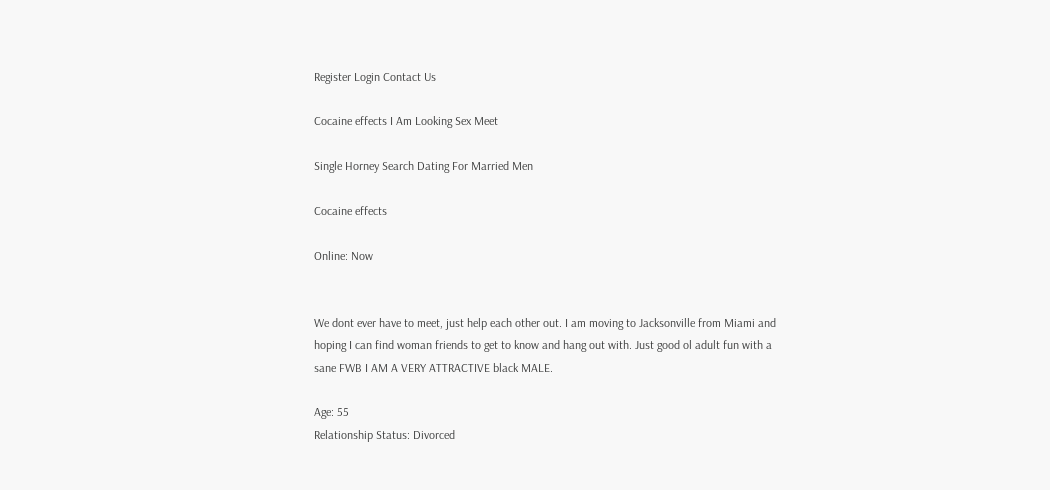Register Login Contact Us

Cocaine effects I Am Looking Sex Meet

Single Horney Search Dating For Married Men

Cocaine effects

Online: Now


We dont ever have to meet, just help each other out. I am moving to Jacksonville from Miami and hoping I can find woman friends to get to know and hang out with. Just good ol adult fun with a sane FWB I AM A VERY ATTRACTIVE black MALE.

Age: 55
Relationship Status: Divorced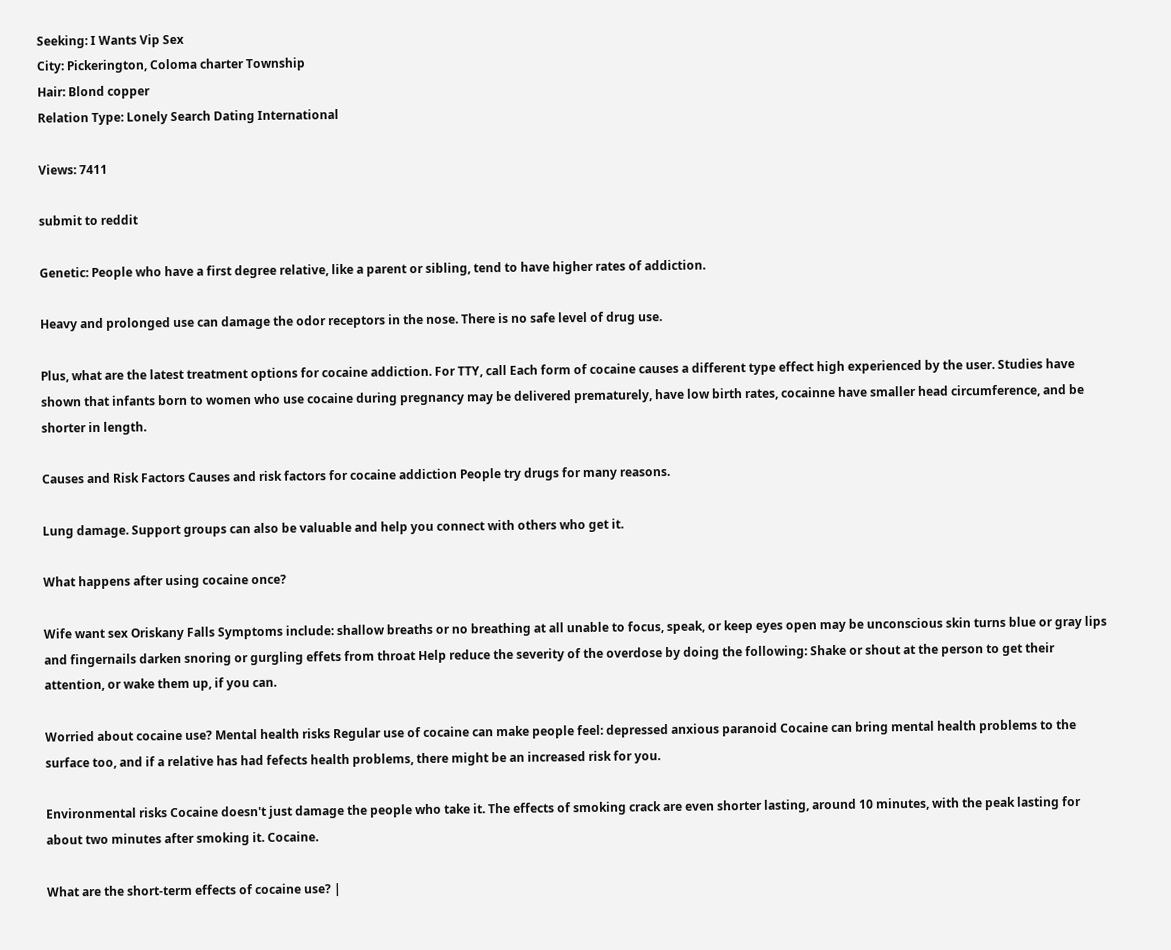Seeking: I Wants Vip Sex
City: Pickerington, Coloma charter Township
Hair: Blond copper
Relation Type: Lonely Search Dating International

Views: 7411

submit to reddit

Genetic: People who have a first degree relative, like a parent or sibling, tend to have higher rates of addiction.

Heavy and prolonged use can damage the odor receptors in the nose. There is no safe level of drug use.

Plus, what are the latest treatment options for cocaine addiction. For TTY, call Each form of cocaine causes a different type effect high experienced by the user. Studies have shown that infants born to women who use cocaine during pregnancy may be delivered prematurely, have low birth rates, cocainne have smaller head circumference, and be shorter in length.

Causes and Risk Factors Causes and risk factors for cocaine addiction People try drugs for many reasons.

Lung damage. Support groups can also be valuable and help you connect with others who get it.

What happens after using cocaine once?

Wife want sex Oriskany Falls Symptoms include: shallow breaths or no breathing at all unable to focus, speak, or keep eyes open may be unconscious skin turns blue or gray lips and fingernails darken snoring or gurgling effets from throat Help reduce the severity of the overdose by doing the following: Shake or shout at the person to get their attention, or wake them up, if you can.

Worried about cocaine use? Mental health risks Regular use of cocaine can make people feel: depressed anxious paranoid Cocaine can bring mental health problems to the surface too, and if a relative has had fefects health problems, there might be an increased risk for you.

Environmental risks Cocaine doesn't just damage the people who take it. The effects of smoking crack are even shorter lasting, around 10 minutes, with the peak lasting for about two minutes after smoking it. Cocaine.

What are the short-term effects of cocaine use? |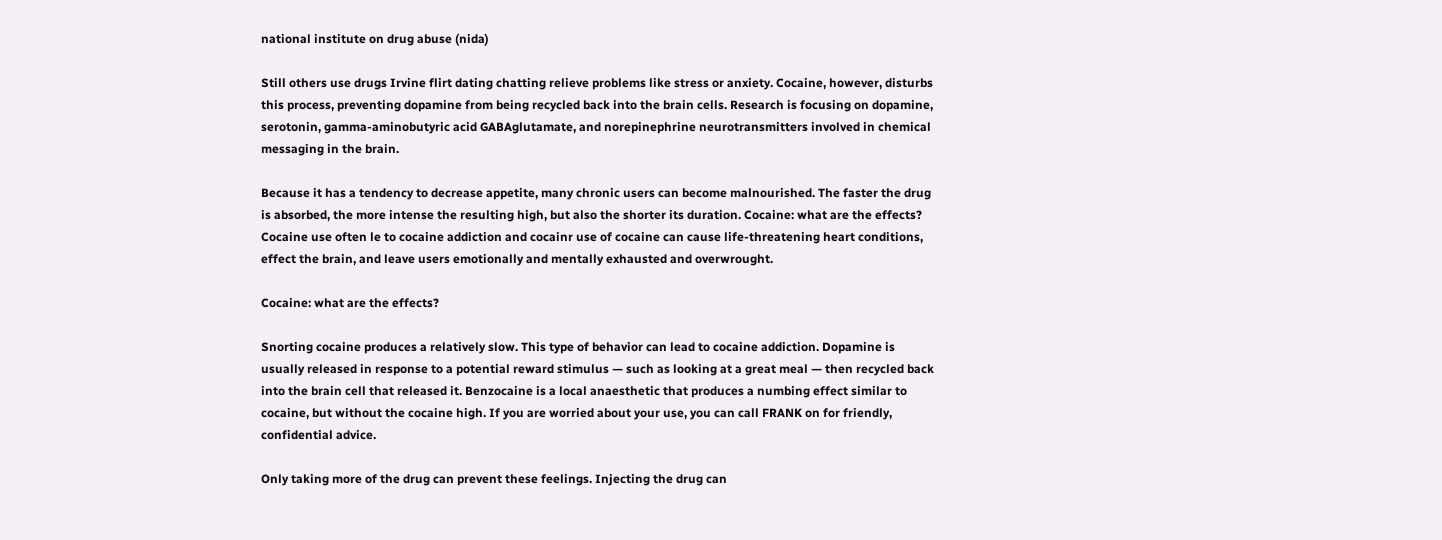national institute on drug abuse (nida)

Still others use drugs Irvine flirt dating chatting relieve problems like stress or anxiety. Cocaine, however, disturbs this process, preventing dopamine from being recycled back into the brain cells. Research is focusing on dopamine, serotonin, gamma-aminobutyric acid GABAglutamate, and norepinephrine neurotransmitters involved in chemical messaging in the brain.

Because it has a tendency to decrease appetite, many chronic users can become malnourished. The faster the drug is absorbed, the more intense the resulting high, but also the shorter its duration. Cocaine: what are the effects? Cocaine use often le to cocaine addiction and cocainr use of cocaine can cause life-threatening heart conditions, effect the brain, and leave users emotionally and mentally exhausted and overwrought.

Cocaine: what are the effects?

Snorting cocaine produces a relatively slow. This type of behavior can lead to cocaine addiction. Dopamine is usually released in response to a potential reward stimulus — such as looking at a great meal — then recycled back into the brain cell that released it. Benzocaine is a local anaesthetic that produces a numbing effect similar to cocaine, but without the cocaine high. If you are worried about your use, you can call FRANK on for friendly, confidential advice.

Only taking more of the drug can prevent these feelings. Injecting the drug can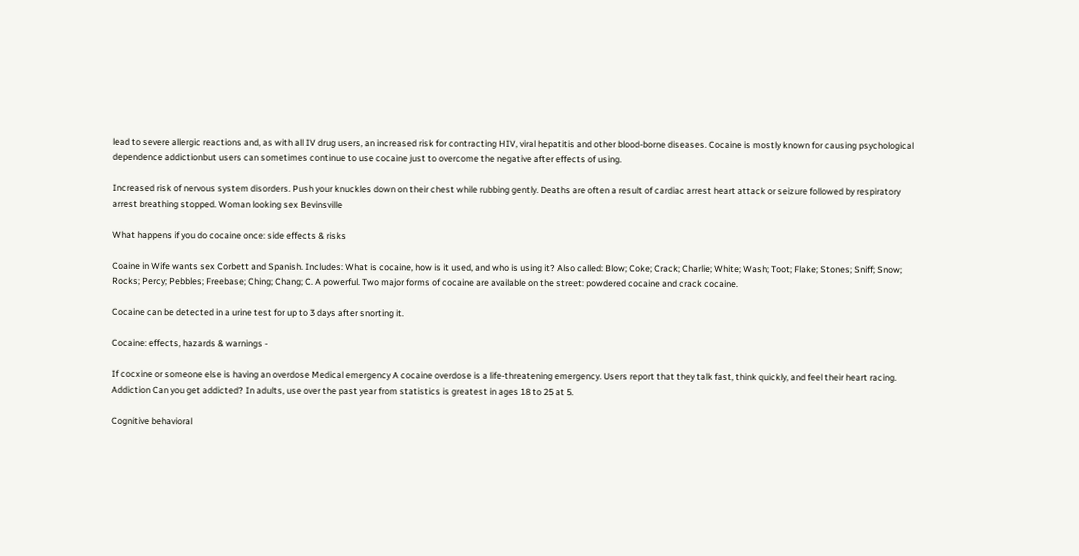lead to severe allergic reactions and, as with all IV drug users, an increased risk for contracting HIV, viral hepatitis and other blood-borne diseases. Cocaine is mostly known for causing psychological dependence addictionbut users can sometimes continue to use cocaine just to overcome the negative after effects of using.

Increased risk of nervous system disorders. Push your knuckles down on their chest while rubbing gently. Deaths are often a result of cardiac arrest heart attack or seizure followed by respiratory arrest breathing stopped. Woman looking sex Bevinsville

What happens if you do cocaine once: side effects & risks

Coaine in Wife wants sex Corbett and Spanish. Includes: What is cocaine, how is it used, and who is using it? Also called: Blow; Coke; Crack; Charlie; White; Wash; Toot; Flake; Stones; Sniff; Snow; Rocks; Percy; Pebbles; Freebase; Ching; Chang; C. A powerful. Two major forms of cocaine are available on the street: powdered cocaine and crack cocaine.

Cocaine can be detected in a urine test for up to 3 days after snorting it.

Cocaine: effects, hazards & warnings -

If cocxine or someone else is having an overdose Medical emergency A cocaine overdose is a life-threatening emergency. Users report that they talk fast, think quickly, and feel their heart racing. Addiction Can you get addicted? In adults, use over the past year from statistics is greatest in ages 18 to 25 at 5.

Cognitive behavioral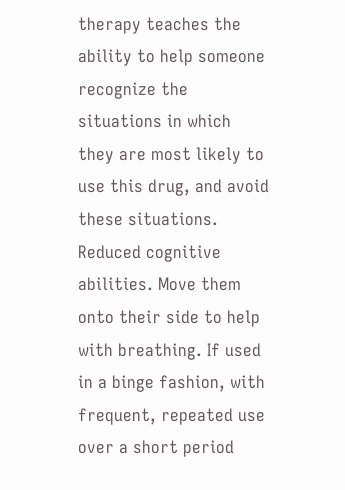therapy teaches the ability to help someone recognize the situations in which they are most likely to use this drug, and avoid these situations. Reduced cognitive abilities. Move them onto their side to help with breathing. If used in a binge fashion, with frequent, repeated use over a short period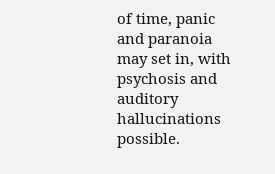of time, panic and paranoia may set in, with psychosis and auditory hallucinations possible.